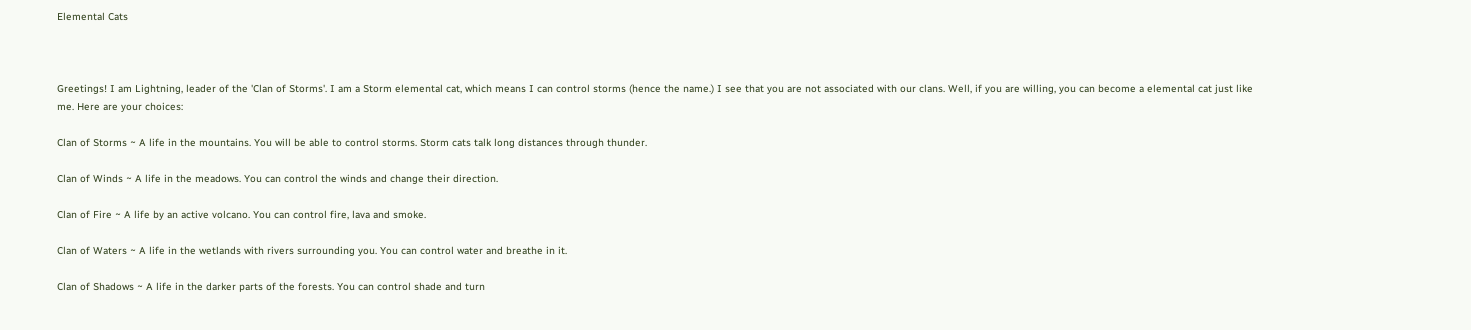Elemental Cats



Greetings! I am Lightning, leader of the 'Clan of Storms'. I am a Storm elemental cat, which means I can control storms (hence the name.) I see that you are not associated with our clans. Well, if you are willing, you can become a elemental cat just like me. Here are your choices:

Clan of Storms ~ A life in the mountains. You will be able to control storms. Storm cats talk long distances through thunder.

Clan of Winds ~ A life in the meadows. You can control the winds and change their direction.

Clan of Fire ~ A life by an active volcano. You can control fire, lava and smoke.

Clan of Waters ~ A life in the wetlands with rivers surrounding you. You can control water and breathe in it.

Clan of Shadows ~ A life in the darker parts of the forests. You can control shade and turn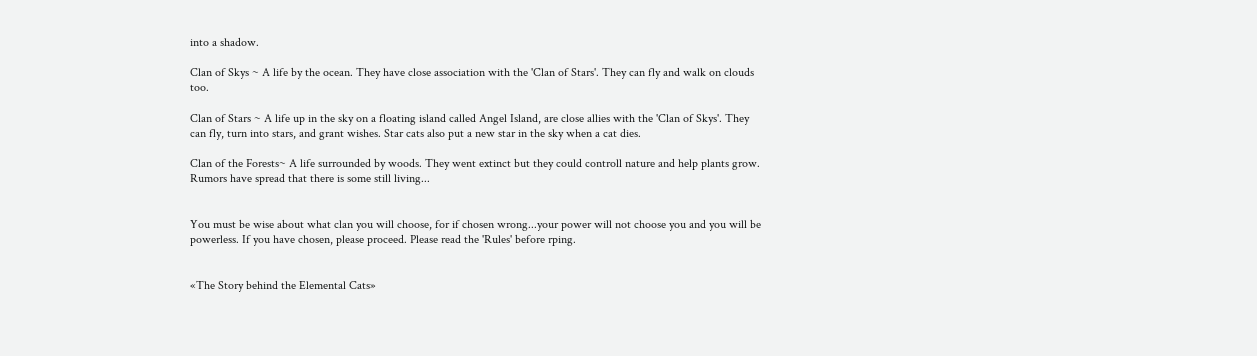into a shadow.

Clan of Skys ~ A life by the ocean. They have close association with the 'Clan of Stars'. They can fly and walk on clouds too.

Clan of Stars ~ A life up in the sky on a floating island called Angel Island, are close allies with the 'Clan of Skys'. They can fly, turn into stars, and grant wishes. Star cats also put a new star in the sky when a cat dies.

Clan of the Forests~ A life surrounded by woods. They went extinct but they could controll nature and help plants grow. Rumors have spread that there is some still living...


You must be wise about what clan you will choose, for if chosen wrong...your power will not choose you and you will be powerless. If you have chosen, please proceed. Please read the 'Rules' before rping.


«The Story behind the Elemental Cats»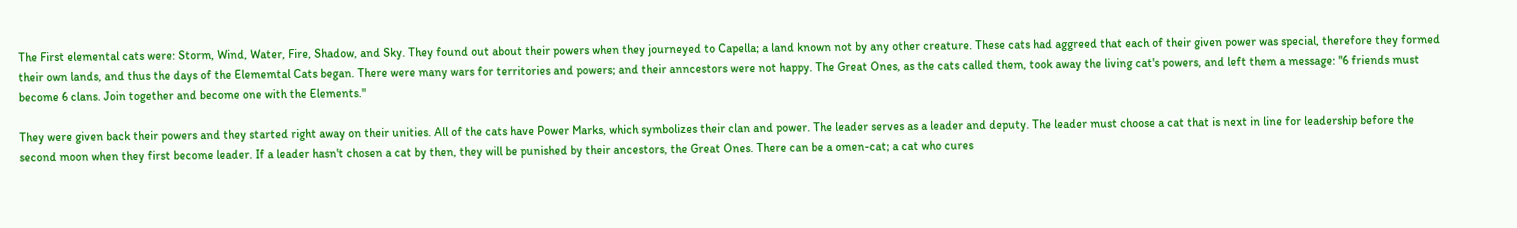The First elemental cats were: Storm, Wind, Water, Fire, Shadow, and Sky. They found out about their powers when they journeyed to Capella; a land known not by any other creature. These cats had aggreed that each of their given power was special, therefore they formed their own lands, and thus the days of the Elememtal Cats began. There were many wars for territories and powers; and their anncestors were not happy. The Great Ones, as the cats called them, took away the living cat's powers, and left them a message: "6 friends must become 6 clans. Join together and become one with the Elements."

They were given back their powers and they started right away on their unities. All of the cats have Power Marks, which symbolizes their clan and power. The leader serves as a leader and deputy. The leader must choose a cat that is next in line for leadership before the second moon when they first become leader. If a leader hasn't chosen a cat by then, they will be punished by their ancestors, the Great Ones. There can be a omen-cat; a cat who cures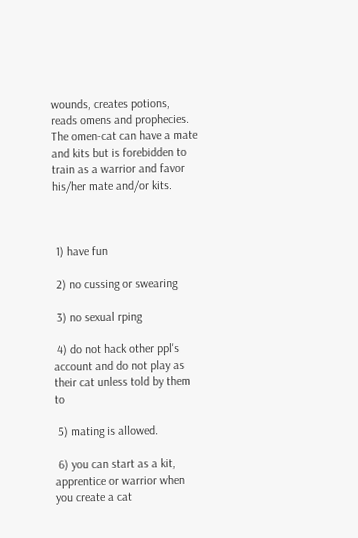wounds, creates potions, reads omens and prophecies. The omen-cat can have a mate and kits but is forebidden to train as a warrior and favor his/her mate and/or kits.



 1) have fun

 2) no cussing or swearing

 3) no sexual rping

 4) do not hack other ppl's account and do not play as their cat unless told by them to

 5) mating is allowed.

 6) you can start as a kit, apprentice or warrior when you create a cat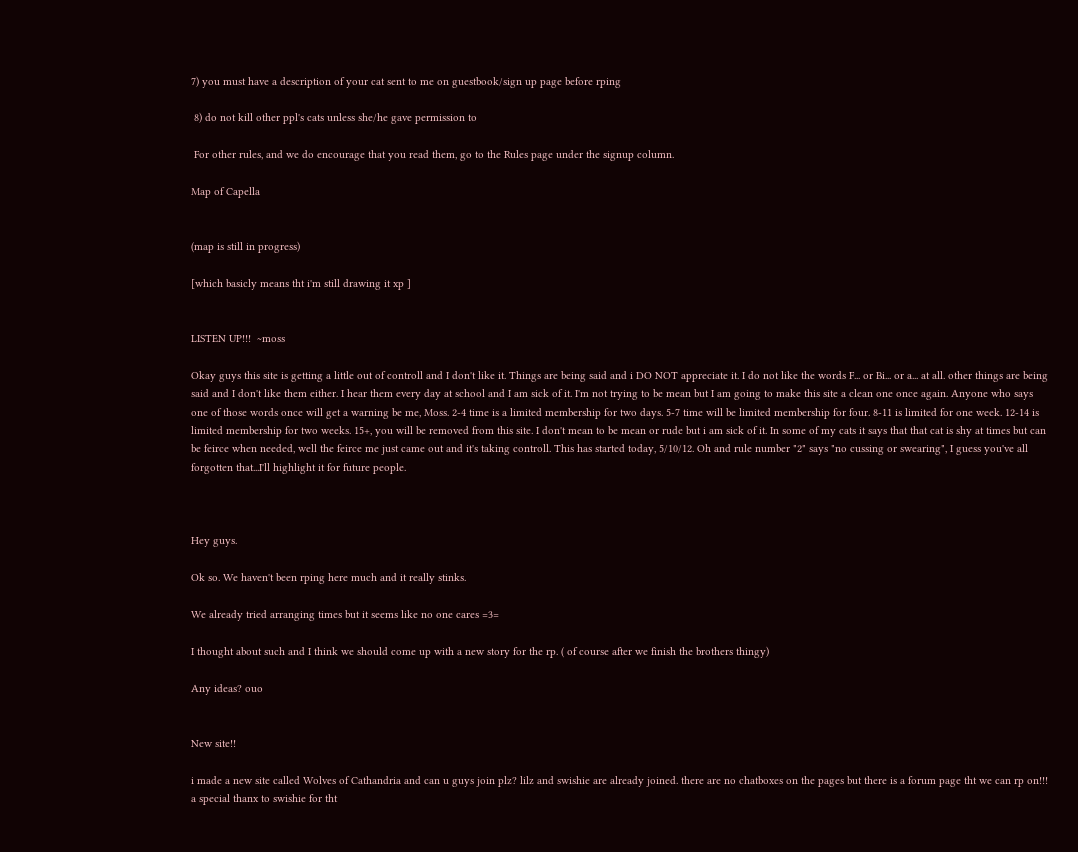7) you must have a description of your cat sent to me on guestbook/sign up page before rping

 8) do not kill other ppl's cats unless she/he gave permission to

 For other rules, and we do encourage that you read them, go to the Rules page under the signup column.

Map of Capella


(map is still in progress)

[which basicly means tht i'm still drawing it xp ]


LISTEN UP!!!  ~moss

Okay guys this site is getting a little out of controll and I don't like it. Things are being said and i DO NOT appreciate it. I do not like the words F... or Bi... or a... at all. other things are being said and I don't like them either. I hear them every day at school and I am sick of it. I'm not trying to be mean but I am going to make this site a clean one once again. Anyone who says one of those words once will get a warning be me, Moss. 2-4 time is a limited membership for two days. 5-7 time will be limited membership for four. 8-11 is limited for one week. 12-14 is limited membership for two weeks. 15+, you will be removed from this site. I don't mean to be mean or rude but i am sick of it. In some of my cats it says that that cat is shy at times but can be feirce when needed, well the feirce me just came out and it's taking controll. This has started today, 5/10/12. Oh and rule number "2" says "no cussing or swearing", I guess you've all forgotten that...I'll highlight it for future people.



Hey guys.

Ok so. We haven't been rping here much and it really stinks.

We already tried arranging times but it seems like no one cares =3=

I thought about such and I think we should come up with a new story for the rp. ( of course after we finish the brothers thingy)

Any ideas? ouo


New site!!

i made a new site called Wolves of Cathandria and can u guys join plz? lilz and swishie are already joined. there are no chatboxes on the pages but there is a forum page tht we can rp on!!! a special thanx to swishie for tht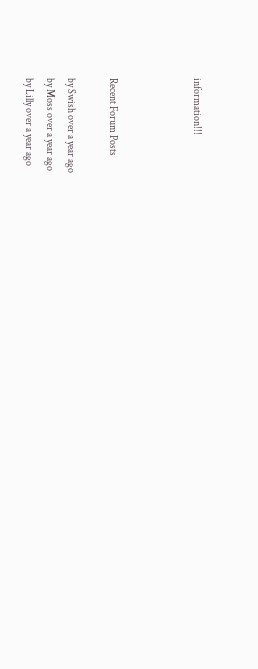information!!!



Recent Forum Posts

by Swish over a year ago
by Moss over a year ago
by Lilly over a year ago